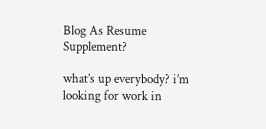Blog As Resume Supplement?

what’s up everybody? i’m looking for work in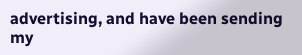advertising, and have been sending my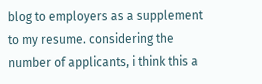blog to employers as a supplement to my resume. considering the number of applicants, i think this a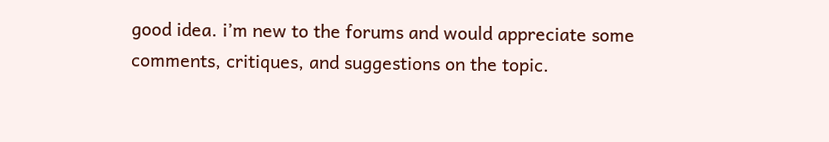good idea. i’m new to the forums and would appreciate some comments, critiques, and suggestions on the topic.